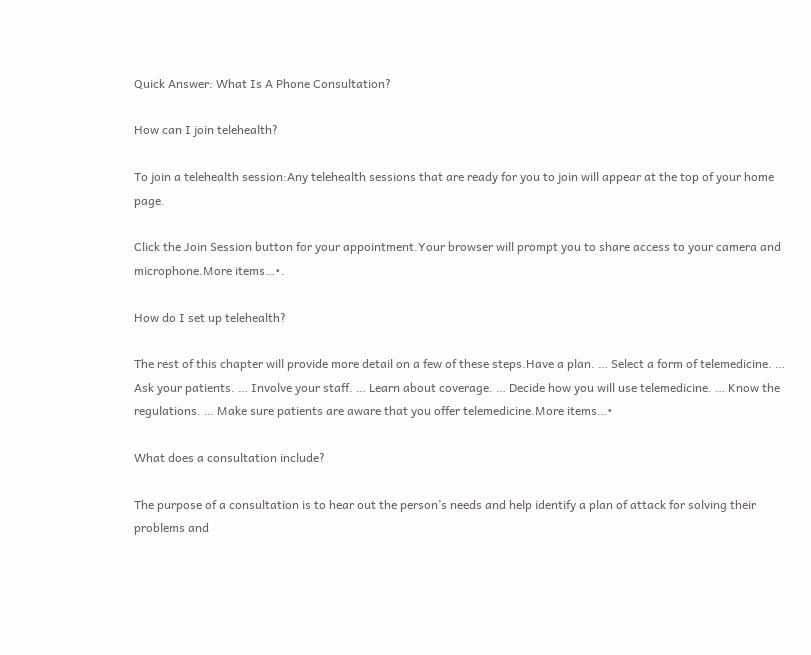Quick Answer: What Is A Phone Consultation?

How can I join telehealth?

To join a telehealth session:Any telehealth sessions that are ready for you to join will appear at the top of your home page.

Click the Join Session button for your appointment.Your browser will prompt you to share access to your camera and microphone.More items…•.

How do I set up telehealth?

The rest of this chapter will provide more detail on a few of these steps.Have a plan. … Select a form of telemedicine. … Ask your patients. … Involve your staff. … Learn about coverage. … Decide how you will use telemedicine. … Know the regulations. … Make sure patients are aware that you offer telemedicine.More items…•

What does a consultation include?

The purpose of a consultation is to hear out the person’s needs and help identify a plan of attack for solving their problems and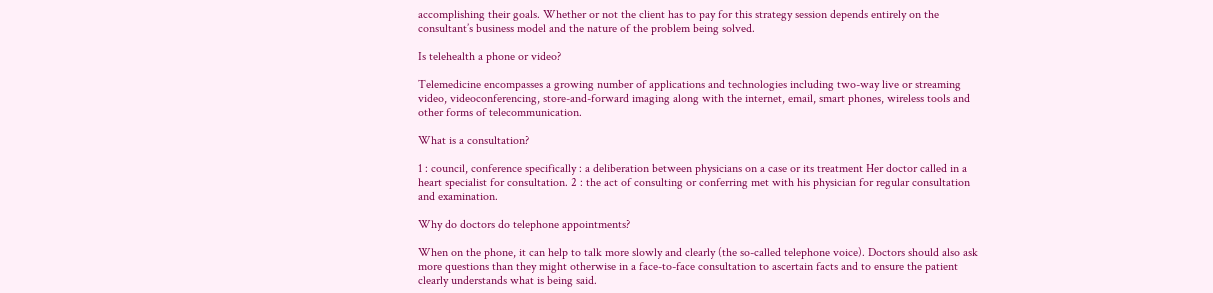accomplishing their goals. Whether or not the client has to pay for this strategy session depends entirely on the consultant’s business model and the nature of the problem being solved.

Is telehealth a phone or video?

Telemedicine encompasses a growing number of applications and technologies including two-way live or streaming video, videoconferencing, store-and-forward imaging along with the internet, email, smart phones, wireless tools and other forms of telecommunication.

What is a consultation?

1 : council, conference specifically : a deliberation between physicians on a case or its treatment Her doctor called in a heart specialist for consultation. 2 : the act of consulting or conferring met with his physician for regular consultation and examination.

Why do doctors do telephone appointments?

When on the phone, it can help to talk more slowly and clearly (the so-called telephone voice). Doctors should also ask more questions than they might otherwise in a face-to-face consultation to ascertain facts and to ensure the patient clearly understands what is being said.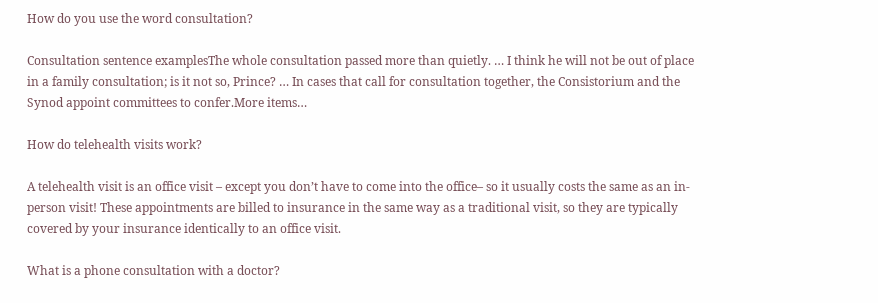How do you use the word consultation?

Consultation sentence examplesThe whole consultation passed more than quietly. … I think he will not be out of place in a family consultation; is it not so, Prince? … In cases that call for consultation together, the Consistorium and the Synod appoint committees to confer.More items…

How do telehealth visits work?

A telehealth visit is an office visit – except you don’t have to come into the office– so it usually costs the same as an in-person visit! These appointments are billed to insurance in the same way as a traditional visit, so they are typically covered by your insurance identically to an office visit.

What is a phone consultation with a doctor?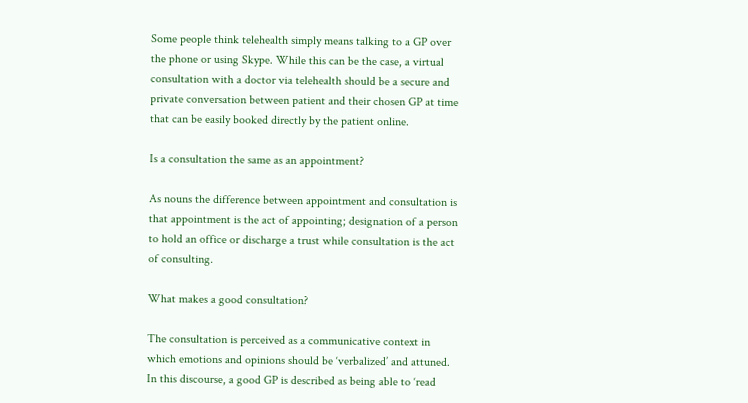Some people think telehealth simply means talking to a GP over the phone or using Skype. While this can be the case, a virtual consultation with a doctor via telehealth should be a secure and private conversation between patient and their chosen GP at time that can be easily booked directly by the patient online.

Is a consultation the same as an appointment?

As nouns the difference between appointment and consultation is that appointment is the act of appointing; designation of a person to hold an office or discharge a trust while consultation is the act of consulting.

What makes a good consultation?

The consultation is perceived as a communicative context in which emotions and opinions should be ‘verbalized’ and attuned. In this discourse, a good GP is described as being able to ‘read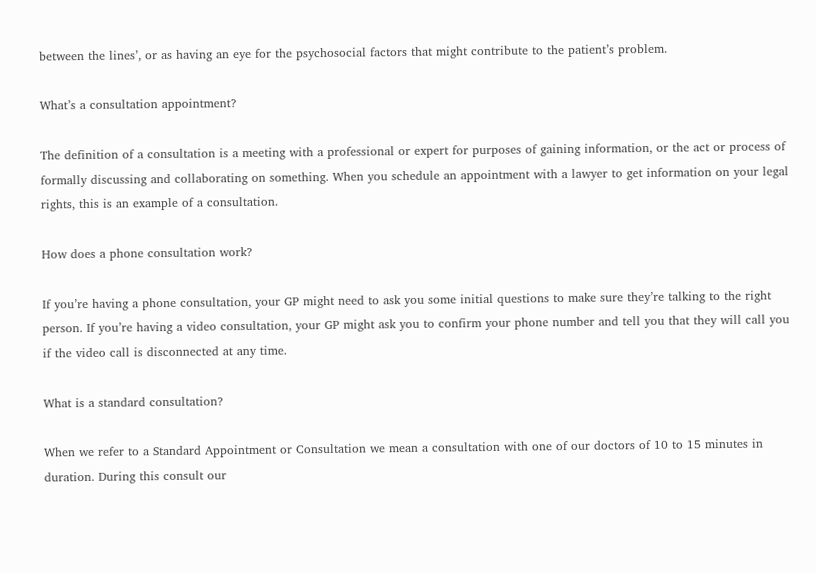between the lines’, or as having an eye for the psychosocial factors that might contribute to the patient’s problem.

What’s a consultation appointment?

The definition of a consultation is a meeting with a professional or expert for purposes of gaining information, or the act or process of formally discussing and collaborating on something. When you schedule an appointment with a lawyer to get information on your legal rights, this is an example of a consultation.

How does a phone consultation work?

If you’re having a phone consultation, your GP might need to ask you some initial questions to make sure they’re talking to the right person. If you’re having a video consultation, your GP might ask you to confirm your phone number and tell you that they will call you if the video call is disconnected at any time.

What is a standard consultation?

When we refer to a Standard Appointment or Consultation we mean a consultation with one of our doctors of 10 to 15 minutes in duration. During this consult our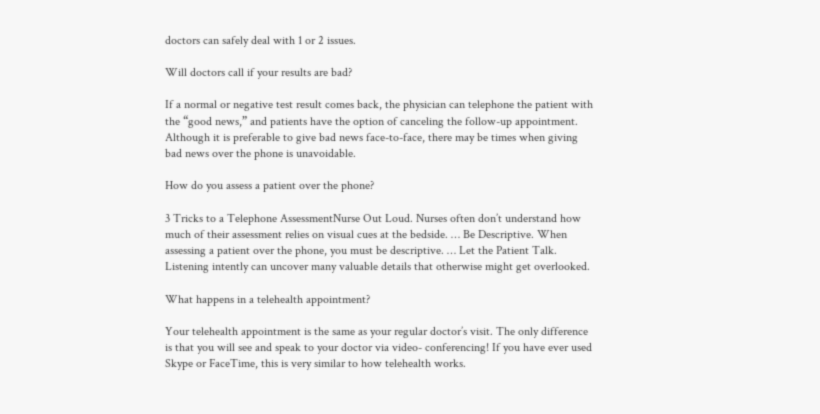doctors can safely deal with 1 or 2 issues.

Will doctors call if your results are bad?

If a normal or negative test result comes back, the physician can telephone the patient with the “good news,” and patients have the option of canceling the follow-up appointment. Although it is preferable to give bad news face-to-face, there may be times when giving bad news over the phone is unavoidable.

How do you assess a patient over the phone?

3 Tricks to a Telephone AssessmentNurse Out Loud. Nurses often don’t understand how much of their assessment relies on visual cues at the bedside. … Be Descriptive. When assessing a patient over the phone, you must be descriptive. … Let the Patient Talk. Listening intently can uncover many valuable details that otherwise might get overlooked.

What happens in a telehealth appointment?

Your telehealth appointment is the same as your regular doctor’s visit. The only difference is that you will see and speak to your doctor via video- conferencing! If you have ever used Skype or FaceTime, this is very similar to how telehealth works.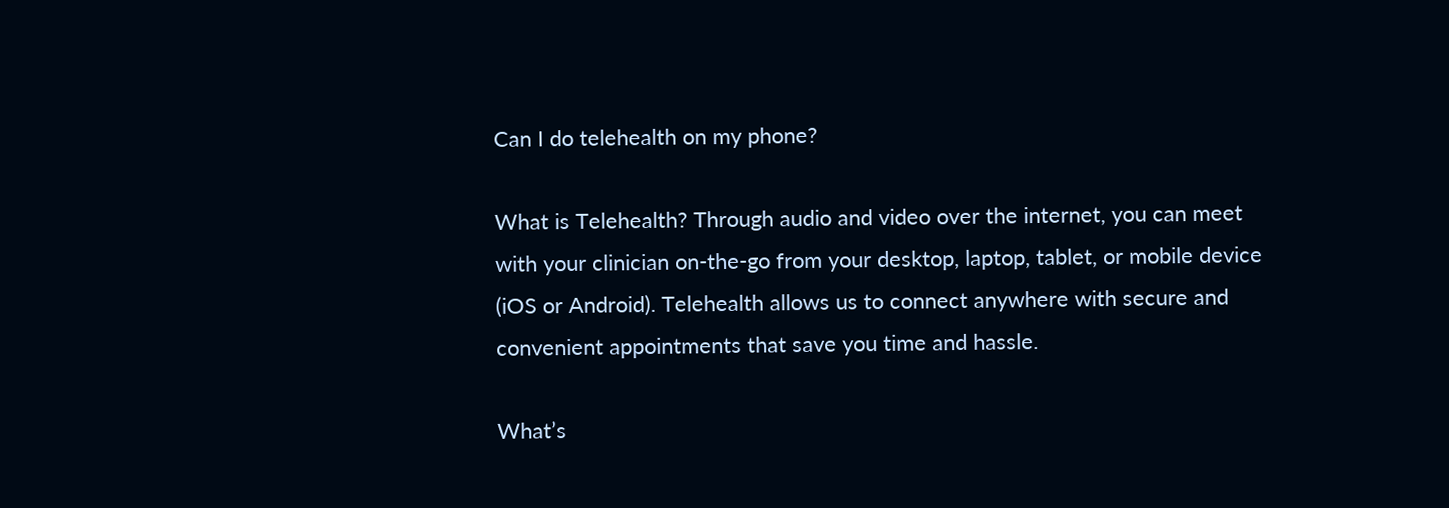Can I do telehealth on my phone?

What is Telehealth? Through audio and video over the internet, you can meet with your clinician on-the-go from your desktop, laptop, tablet, or mobile device (iOS or Android). Telehealth allows us to connect anywhere with secure and convenient appointments that save you time and hassle.

What’s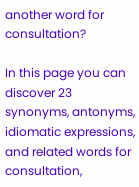another word for consultation?

In this page you can discover 23 synonyms, antonyms, idiomatic expressions, and related words for consultation,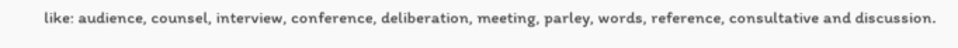like: audience, counsel, interview, conference, deliberation, meeting, parley, words, reference, consultative and discussion.